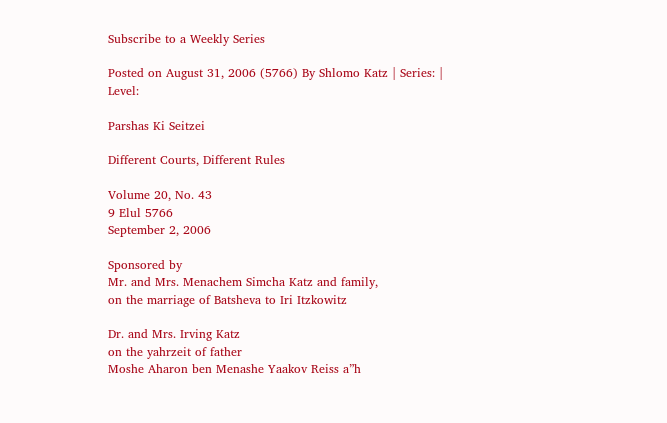Subscribe to a Weekly Series

Posted on August 31, 2006 (5766) By Shlomo Katz | Series: | Level:

Parshas Ki Seitzei

Different Courts, Different Rules

Volume 20, No. 43
9 Elul 5766
September 2, 2006

Sponsored by
Mr. and Mrs. Menachem Simcha Katz and family,
on the marriage of Batsheva to Iri Itzkowitz

Dr. and Mrs. Irving Katz
on the yahrzeit of father
Moshe Aharon ben Menashe Yaakov Reiss a”h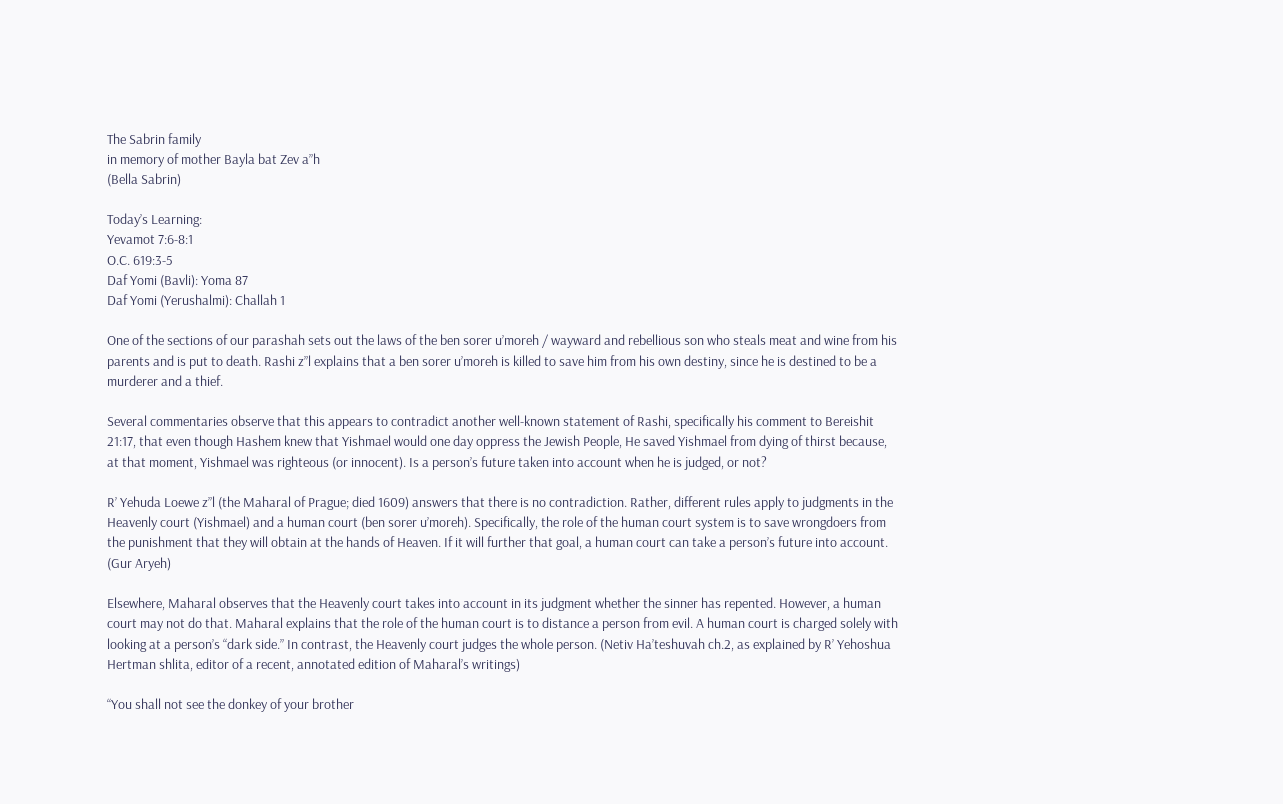The Sabrin family
in memory of mother Bayla bat Zev a”h
(Bella Sabrin)

Today’s Learning:
Yevamot 7:6-8:1
O.C. 619:3-5
Daf Yomi (Bavli): Yoma 87
Daf Yomi (Yerushalmi): Challah 1

One of the sections of our parashah sets out the laws of the ben sorer u’moreh / wayward and rebellious son who steals meat and wine from his parents and is put to death. Rashi z”l explains that a ben sorer u’moreh is killed to save him from his own destiny, since he is destined to be a murderer and a thief.

Several commentaries observe that this appears to contradict another well-known statement of Rashi, specifically his comment to Bereishit 21:17, that even though Hashem knew that Yishmael would one day oppress the Jewish People, He saved Yishmael from dying of thirst because, at that moment, Yishmael was righteous (or innocent). Is a person’s future taken into account when he is judged, or not?

R’ Yehuda Loewe z”l (the Maharal of Prague; died 1609) answers that there is no contradiction. Rather, different rules apply to judgments in the Heavenly court (Yishmael) and a human court (ben sorer u’moreh). Specifically, the role of the human court system is to save wrongdoers from the punishment that they will obtain at the hands of Heaven. If it will further that goal, a human court can take a person’s future into account. (Gur Aryeh)

Elsewhere, Maharal observes that the Heavenly court takes into account in its judgment whether the sinner has repented. However, a human court may not do that. Maharal explains that the role of the human court is to distance a person from evil. A human court is charged solely with looking at a person’s “dark side.” In contrast, the Heavenly court judges the whole person. (Netiv Ha’teshuvah ch.2, as explained by R’ Yehoshua Hertman shlita, editor of a recent, annotated edition of Maharal’s writings)

“You shall not see the donkey of your brother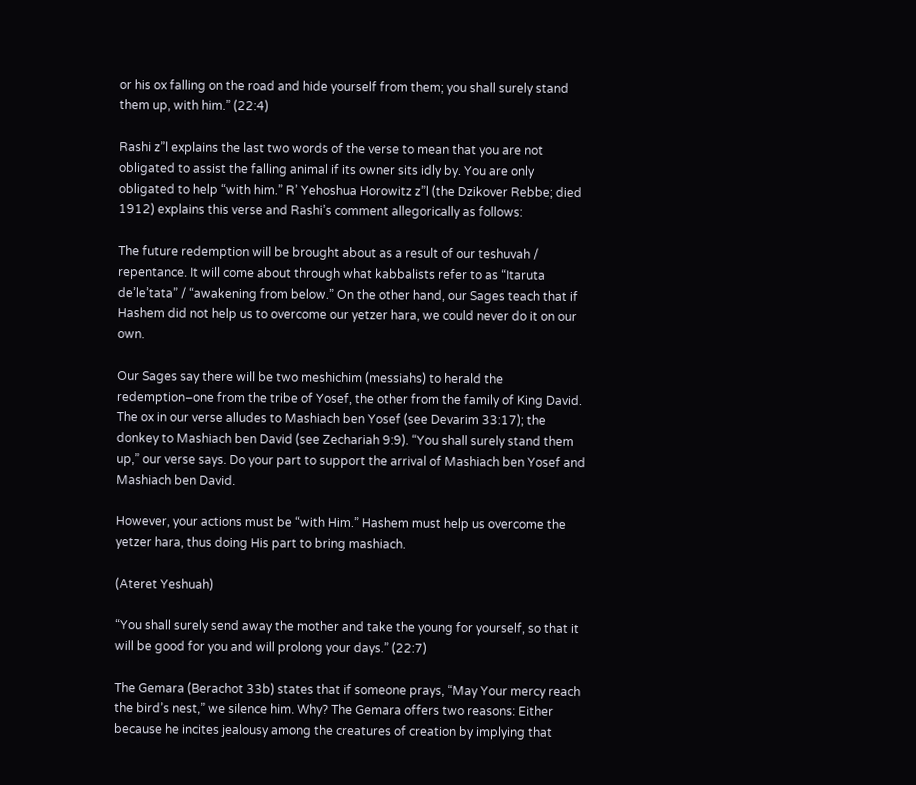or his ox falling on the road and hide yourself from them; you shall surely stand them up, with him.” (22:4)

Rashi z”l explains the last two words of the verse to mean that you are not obligated to assist the falling animal if its owner sits idly by. You are only obligated to help “with him.” R’ Yehoshua Horowitz z”l (the Dzikover Rebbe; died 1912) explains this verse and Rashi’s comment allegorically as follows:

The future redemption will be brought about as a result of our teshuvah / repentance. It will come about through what kabbalists refer to as “Itaruta de’le’tata” / “awakening from below.” On the other hand, our Sages teach that if Hashem did not help us to overcome our yetzer hara, we could never do it on our own.

Our Sages say there will be two meshichim (messiahs) to herald the redemption–one from the tribe of Yosef, the other from the family of King David. The ox in our verse alludes to Mashiach ben Yosef (see Devarim 33:17); the donkey to Mashiach ben David (see Zechariah 9:9). “You shall surely stand them up,” our verse says. Do your part to support the arrival of Mashiach ben Yosef and Mashiach ben David.

However, your actions must be “with Him.” Hashem must help us overcome the yetzer hara, thus doing His part to bring mashiach.

(Ateret Yeshuah)

“You shall surely send away the mother and take the young for yourself, so that it will be good for you and will prolong your days.” (22:7)

The Gemara (Berachot 33b) states that if someone prays, “May Your mercy reach the bird’s nest,” we silence him. Why? The Gemara offers two reasons: Either because he incites jealousy among the creatures of creation by implying that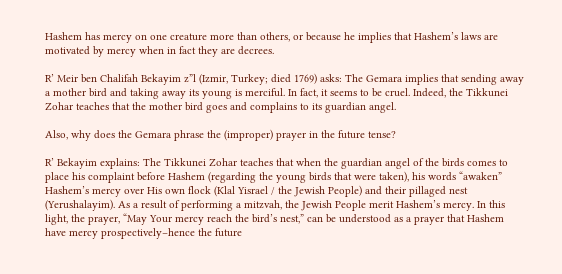Hashem has mercy on one creature more than others, or because he implies that Hashem’s laws are motivated by mercy when in fact they are decrees.

R’ Meir ben Chalifah Bekayim z”l (Izmir, Turkey; died 1769) asks: The Gemara implies that sending away a mother bird and taking away its young is merciful. In fact, it seems to be cruel. Indeed, the Tikkunei Zohar teaches that the mother bird goes and complains to its guardian angel.

Also, why does the Gemara phrase the (improper) prayer in the future tense?

R’ Bekayim explains: The Tikkunei Zohar teaches that when the guardian angel of the birds comes to place his complaint before Hashem (regarding the young birds that were taken), his words “awaken” Hashem’s mercy over His own flock (Klal Yisrael / the Jewish People) and their pillaged nest (Yerushalayim). As a result of performing a mitzvah, the Jewish People merit Hashem’s mercy. In this light, the prayer, “May Your mercy reach the bird’s nest,” can be understood as a prayer that Hashem have mercy prospectively–hence the future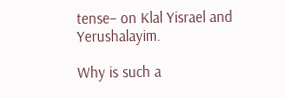tense– on Klal Yisrael and Yerushalayim.

Why is such a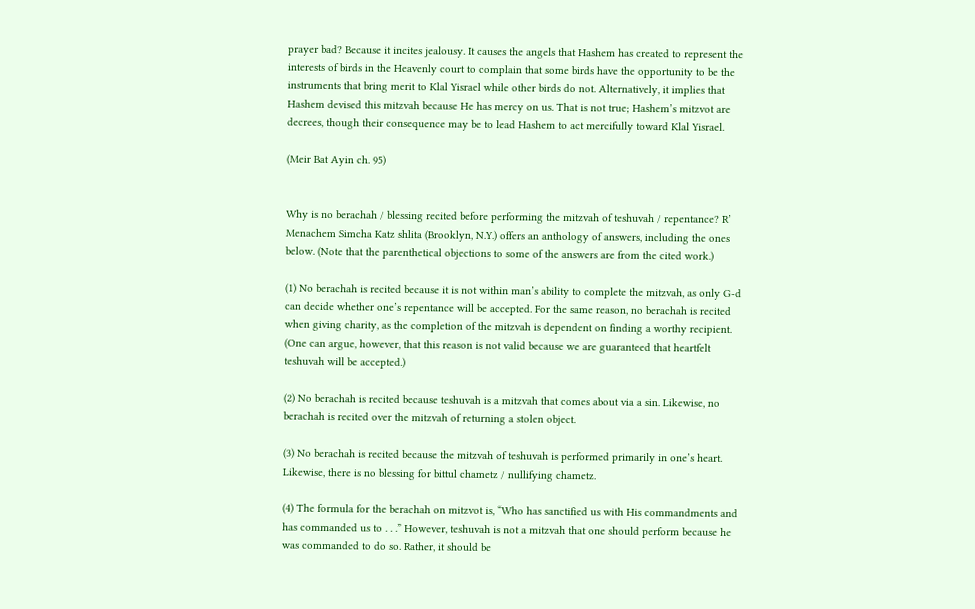prayer bad? Because it incites jealousy. It causes the angels that Hashem has created to represent the interests of birds in the Heavenly court to complain that some birds have the opportunity to be the instruments that bring merit to Klal Yisrael while other birds do not. Alternatively, it implies that Hashem devised this mitzvah because He has mercy on us. That is not true; Hashem’s mitzvot are decrees, though their consequence may be to lead Hashem to act mercifully toward Klal Yisrael.

(Meir Bat Ayin ch. 95)


Why is no berachah / blessing recited before performing the mitzvah of teshuvah / repentance? R’ Menachem Simcha Katz shlita (Brooklyn, N.Y.) offers an anthology of answers, including the ones below. (Note that the parenthetical objections to some of the answers are from the cited work.)

(1) No berachah is recited because it is not within man’s ability to complete the mitzvah, as only G-d can decide whether one’s repentance will be accepted. For the same reason, no berachah is recited when giving charity, as the completion of the mitzvah is dependent on finding a worthy recipient. (One can argue, however, that this reason is not valid because we are guaranteed that heartfelt teshuvah will be accepted.)

(2) No berachah is recited because teshuvah is a mitzvah that comes about via a sin. Likewise, no berachah is recited over the mitzvah of returning a stolen object.

(3) No berachah is recited because the mitzvah of teshuvah is performed primarily in one’s heart. Likewise, there is no blessing for bittul chametz / nullifying chametz.

(4) The formula for the berachah on mitzvot is, “Who has sanctified us with His commandments and has commanded us to . . .” However, teshuvah is not a mitzvah that one should perform because he was commanded to do so. Rather, it should be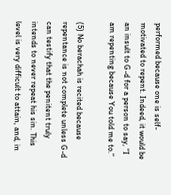performed because one is self-motivated to repent. Indeed, it would be an insult to G-d for a person to say, “I am repenting because You told me to.”

(5) No berachah is recited because repentance is not complete unless G-d can testify that the penitent truly intends to never repeat his sin. This level is very difficult to attain, and, in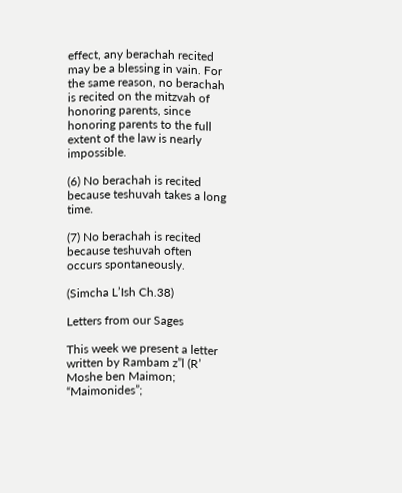effect, any berachah recited may be a blessing in vain. For the same reason, no berachah is recited on the mitzvah of honoring parents, since honoring parents to the full extent of the law is nearly impossible.

(6) No berachah is recited because teshuvah takes a long time.

(7) No berachah is recited because teshuvah often occurs spontaneously.

(Simcha L’Ish Ch.38)

Letters from our Sages

This week we present a letter written by Rambam z”l (R’ Moshe ben Maimon; “Maimonides”;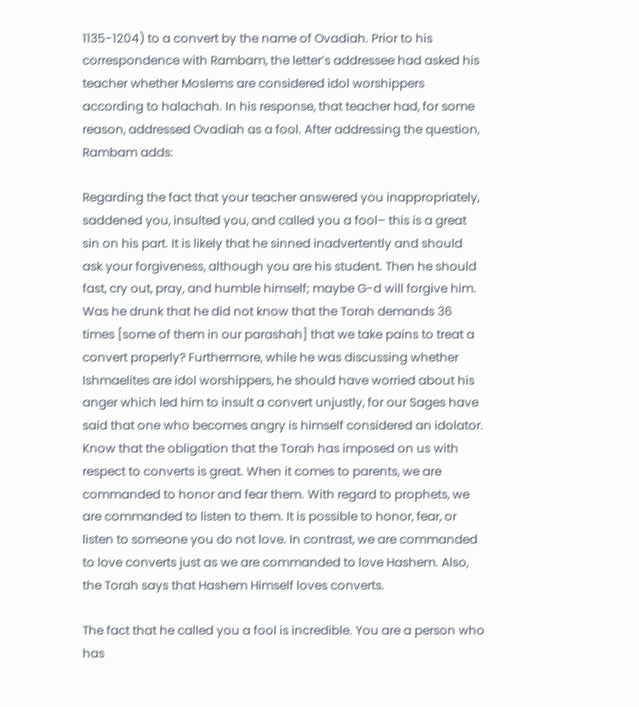1135-1204) to a convert by the name of Ovadiah. Prior to his correspondence with Rambam, the letter’s addressee had asked his teacher whether Moslems are considered idol worshippers according to halachah. In his response, that teacher had, for some reason, addressed Ovadiah as a fool. After addressing the question, Rambam adds:

Regarding the fact that your teacher answered you inappropriately, saddened you, insulted you, and called you a fool– this is a great sin on his part. It is likely that he sinned inadvertently and should ask your forgiveness, although you are his student. Then he should fast, cry out, pray, and humble himself; maybe G-d will forgive him. Was he drunk that he did not know that the Torah demands 36 times [some of them in our parashah] that we take pains to treat a convert properly? Furthermore, while he was discussing whether Ishmaelites are idol worshippers, he should have worried about his anger which led him to insult a convert unjustly, for our Sages have said that one who becomes angry is himself considered an idolator. Know that the obligation that the Torah has imposed on us with respect to converts is great. When it comes to parents, we are commanded to honor and fear them. With regard to prophets, we are commanded to listen to them. It is possible to honor, fear, or listen to someone you do not love. In contrast, we are commanded to love converts just as we are commanded to love Hashem. Also, the Torah says that Hashem Himself loves converts.

The fact that he called you a fool is incredible. You are a person who has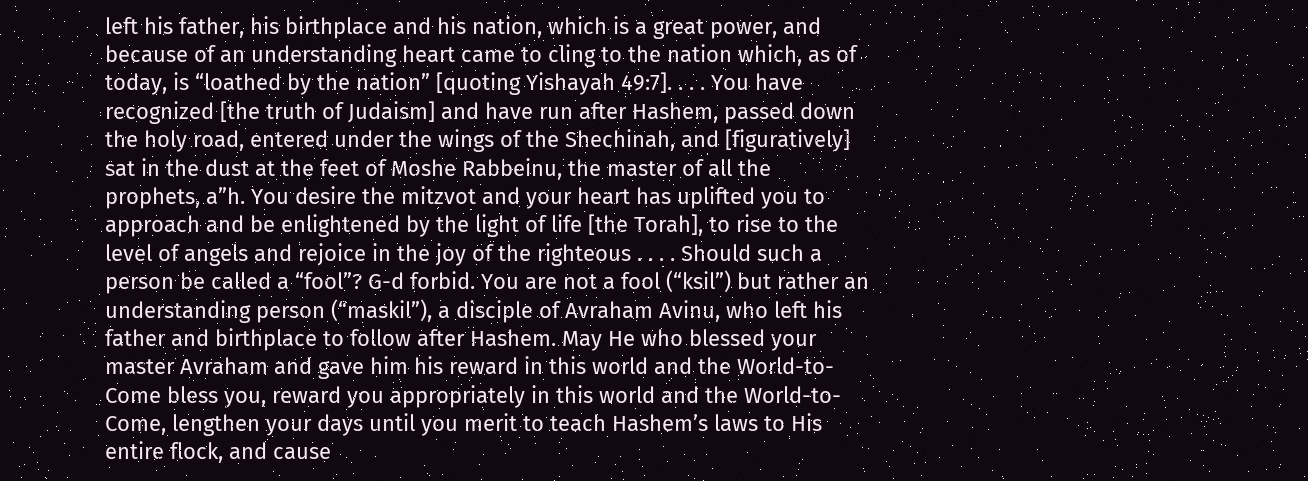left his father, his birthplace and his nation, which is a great power, and because of an understanding heart came to cling to the nation which, as of today, is “loathed by the nation” [quoting Yishayah 49:7]. . . . You have recognized [the truth of Judaism] and have run after Hashem, passed down the holy road, entered under the wings of the Shechinah, and [figuratively] sat in the dust at the feet of Moshe Rabbeinu, the master of all the prophets, a”h. You desire the mitzvot and your heart has uplifted you to approach and be enlightened by the light of life [the Torah], to rise to the level of angels and rejoice in the joy of the righteous . . . . Should such a person be called a “fool”? G-d forbid. You are not a fool (“ksil”) but rather an understanding person (“maskil”), a disciple of Avraham Avinu, who left his father and birthplace to follow after Hashem. May He who blessed your master Avraham and gave him his reward in this world and the World-to-Come bless you, reward you appropriately in this world and the World-to-Come, lengthen your days until you merit to teach Hashem’s laws to His entire flock, and cause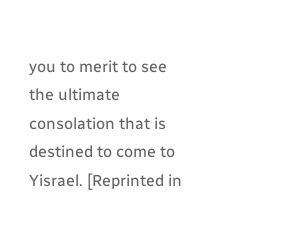you to merit to see the ultimate consolation that is destined to come to Yisrael. [Reprinted in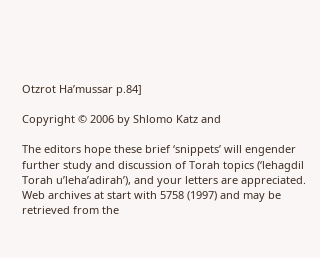Otzrot Ha’mussar p.84]

Copyright © 2006 by Shlomo Katz and

The editors hope these brief ‘snippets’ will engender further study and discussion of Torah topics (‘lehagdil Torah u’leha’adirah’), and your letters are appreciated. Web archives at start with 5758 (1997) and may be retrieved from the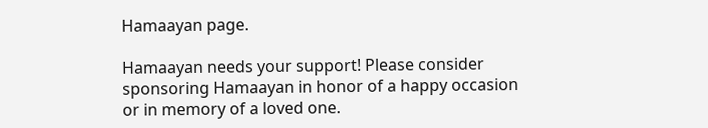Hamaayan page.

Hamaayan needs your support! Please consider sponsoring Hamaayan in honor of a happy occasion or in memory of a loved one.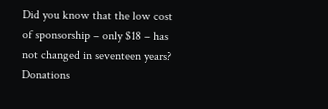Did you know that the low cost of sponsorship – only $18 – has not changed in seventeen years? Donations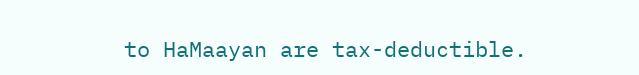to HaMaayan are tax-deductible.